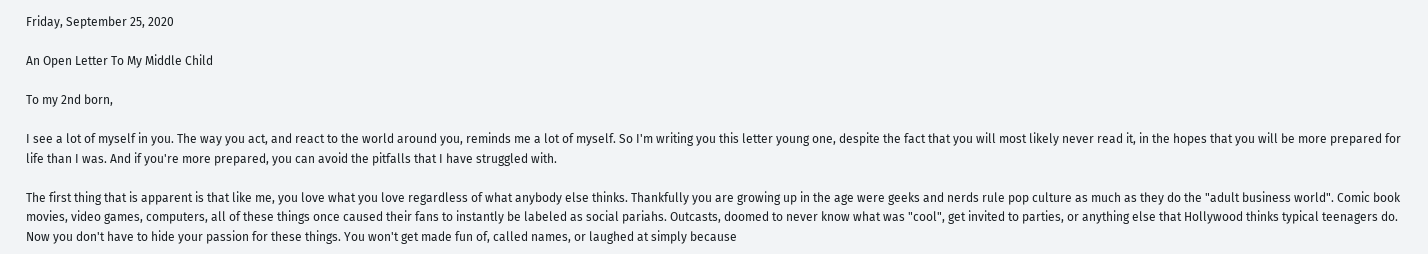Friday, September 25, 2020

An Open Letter To My Middle Child

To my 2nd born,

I see a lot of myself in you. The way you act, and react to the world around you, reminds me a lot of myself. So I'm writing you this letter young one, despite the fact that you will most likely never read it, in the hopes that you will be more prepared for life than I was. And if you're more prepared, you can avoid the pitfalls that I have struggled with.

The first thing that is apparent is that like me, you love what you love regardless of what anybody else thinks. Thankfully you are growing up in the age were geeks and nerds rule pop culture as much as they do the "adult business world". Comic book movies, video games, computers, all of these things once caused their fans to instantly be labeled as social pariahs. Outcasts, doomed to never know what was "cool", get invited to parties, or anything else that Hollywood thinks typical teenagers do. Now you don't have to hide your passion for these things. You won't get made fun of, called names, or laughed at simply because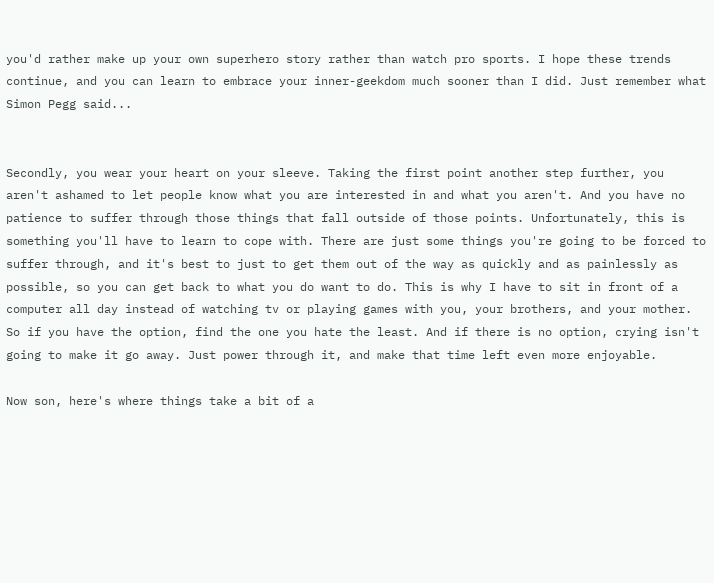you'd rather make up your own superhero story rather than watch pro sports. I hope these trends continue, and you can learn to embrace your inner-geekdom much sooner than I did. Just remember what Simon Pegg said...


Secondly, you wear your heart on your sleeve. Taking the first point another step further, you aren't ashamed to let people know what you are interested in and what you aren't. And you have no patience to suffer through those things that fall outside of those points. Unfortunately, this is something you'll have to learn to cope with. There are just some things you're going to be forced to suffer through, and it's best to just to get them out of the way as quickly and as painlessly as possible, so you can get back to what you do want to do. This is why I have to sit in front of a computer all day instead of watching tv or playing games with you, your brothers, and your mother. So if you have the option, find the one you hate the least. And if there is no option, crying isn't going to make it go away. Just power through it, and make that time left even more enjoyable.

Now son, here's where things take a bit of a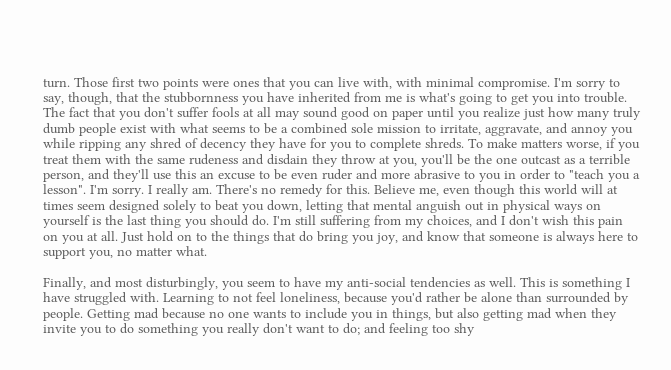turn. Those first two points were ones that you can live with, with minimal compromise. I'm sorry to say, though, that the stubbornness you have inherited from me is what's going to get you into trouble. The fact that you don't suffer fools at all may sound good on paper until you realize just how many truly dumb people exist with what seems to be a combined sole mission to irritate, aggravate, and annoy you while ripping any shred of decency they have for you to complete shreds. To make matters worse, if you treat them with the same rudeness and disdain they throw at you, you'll be the one outcast as a terrible person, and they'll use this an excuse to be even ruder and more abrasive to you in order to "teach you a lesson". I'm sorry. I really am. There's no remedy for this. Believe me, even though this world will at times seem designed solely to beat you down, letting that mental anguish out in physical ways on yourself is the last thing you should do. I'm still suffering from my choices, and I don't wish this pain on you at all. Just hold on to the things that do bring you joy, and know that someone is always here to support you, no matter what.

Finally, and most disturbingly, you seem to have my anti-social tendencies as well. This is something I have struggled with. Learning to not feel loneliness, because you'd rather be alone than surrounded by people. Getting mad because no one wants to include you in things, but also getting mad when they invite you to do something you really don't want to do; and feeling too shy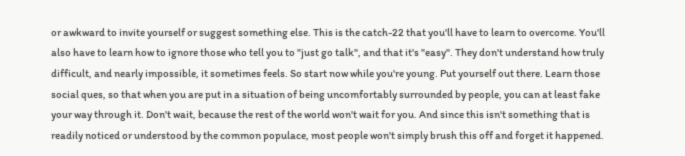or awkward to invite yourself or suggest something else. This is the catch-22 that you'll have to learn to overcome. You'll also have to learn how to ignore those who tell you to "just go talk", and that it's "easy". They don't understand how truly difficult, and nearly impossible, it sometimes feels. So start now while you're young. Put yourself out there. Learn those social ques, so that when you are put in a situation of being uncomfortably surrounded by people, you can at least fake your way through it. Don't wait, because the rest of the world won't wait for you. And since this isn't something that is readily noticed or understood by the common populace, most people won't simply brush this off and forget it happened.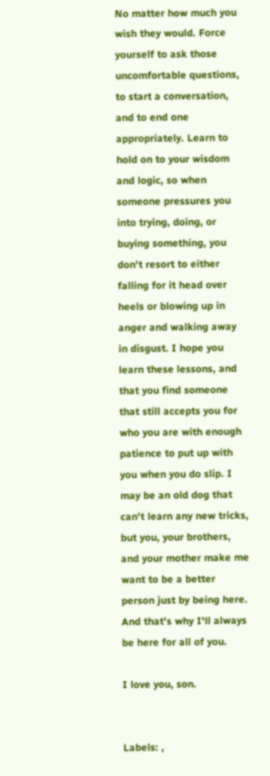No matter how much you wish they would. Force yourself to ask those uncomfortable questions, to start a conversation, and to end one appropriately. Learn to hold on to your wisdom and logic, so when someone pressures you into trying, doing, or buying something, you don't resort to either falling for it head over heels or blowing up in anger and walking away in disgust. I hope you learn these lessons, and that you find someone that still accepts you for who you are with enough patience to put up with you when you do slip. I may be an old dog that can't learn any new tricks, but you, your brothers, and your mother make me want to be a better person just by being here. And that's why I'll always be here for all of you.

I love you, son.


Labels: ,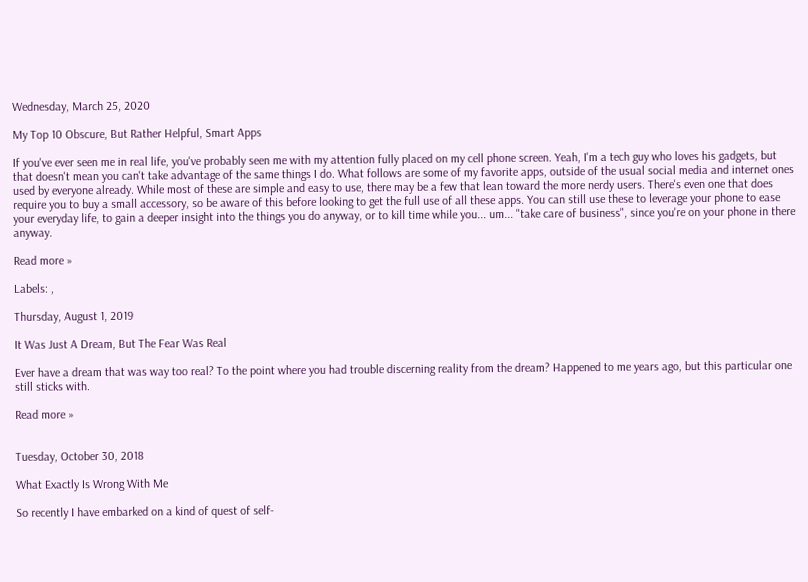Wednesday, March 25, 2020

My Top 10 Obscure, But Rather Helpful, Smart Apps

If you've ever seen me in real life, you've probably seen me with my attention fully placed on my cell phone screen. Yeah, I'm a tech guy who loves his gadgets, but that doesn't mean you can't take advantage of the same things I do. What follows are some of my favorite apps, outside of the usual social media and internet ones used by everyone already. While most of these are simple and easy to use, there may be a few that lean toward the more nerdy users. There's even one that does require you to buy a small accessory, so be aware of this before looking to get the full use of all these apps. You can still use these to leverage your phone to ease your everyday life, to gain a deeper insight into the things you do anyway, or to kill time while you... um... "take care of business", since you're on your phone in there anyway.

Read more »

Labels: ,

Thursday, August 1, 2019

It Was Just A Dream, But The Fear Was Real

Ever have a dream that was way too real? To the point where you had trouble discerning reality from the dream? Happened to me years ago, but this particular one still sticks with.

Read more »


Tuesday, October 30, 2018

What Exactly Is Wrong With Me

So recently I have embarked on a kind of quest of self-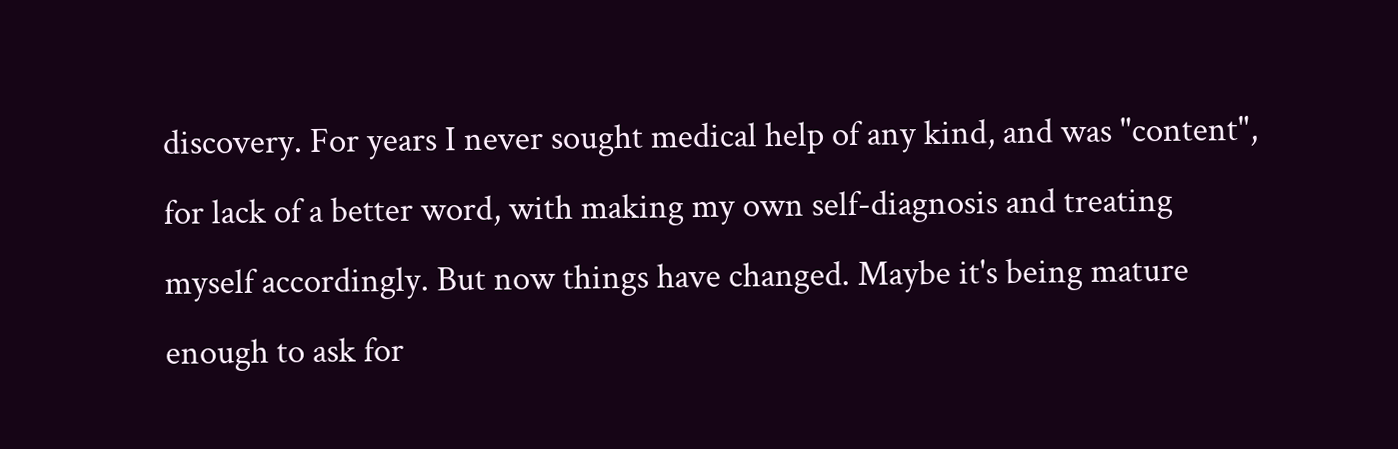discovery. For years I never sought medical help of any kind, and was "content", for lack of a better word, with making my own self-diagnosis and treating myself accordingly. But now things have changed. Maybe it's being mature enough to ask for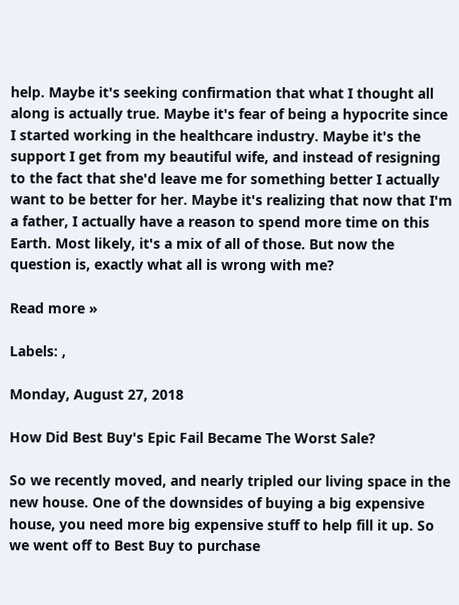help. Maybe it's seeking confirmation that what I thought all along is actually true. Maybe it's fear of being a hypocrite since I started working in the healthcare industry. Maybe it's the support I get from my beautiful wife, and instead of resigning to the fact that she'd leave me for something better I actually want to be better for her. Maybe it's realizing that now that I'm a father, I actually have a reason to spend more time on this Earth. Most likely, it's a mix of all of those. But now the question is, exactly what all is wrong with me?

Read more »

Labels: ,

Monday, August 27, 2018

How Did Best Buy's Epic Fail Became The Worst Sale?

So we recently moved, and nearly tripled our living space in the new house. One of the downsides of buying a big expensive house, you need more big expensive stuff to help fill it up. So we went off to Best Buy to purchase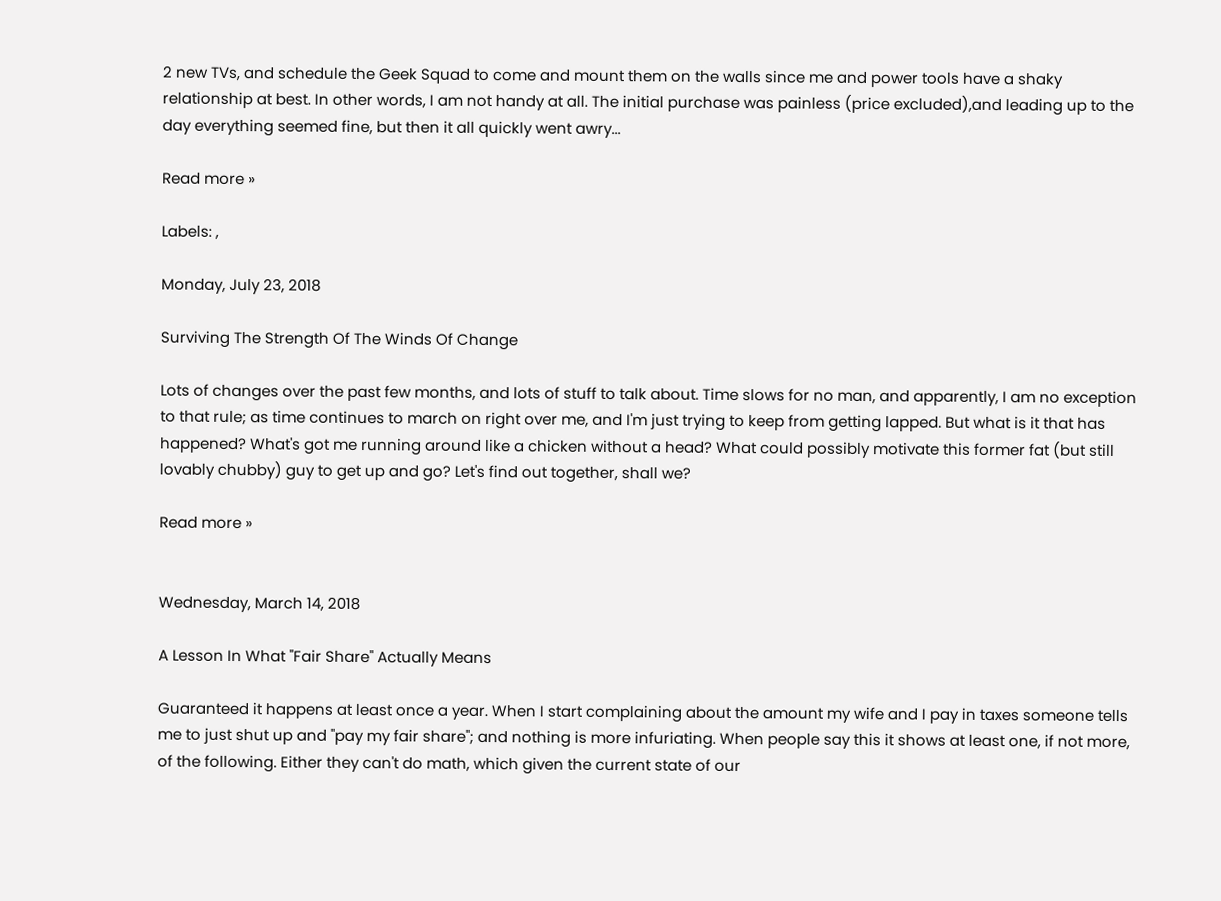2 new TVs, and schedule the Geek Squad to come and mount them on the walls since me and power tools have a shaky relationship at best. In other words, I am not handy at all. The initial purchase was painless (price excluded),and leading up to the day everything seemed fine, but then it all quickly went awry...

Read more »

Labels: ,

Monday, July 23, 2018

Surviving The Strength Of The Winds Of Change

Lots of changes over the past few months, and lots of stuff to talk about. Time slows for no man, and apparently, I am no exception to that rule; as time continues to march on right over me, and I'm just trying to keep from getting lapped. But what is it that has happened? What's got me running around like a chicken without a head? What could possibly motivate this former fat (but still lovably chubby) guy to get up and go? Let's find out together, shall we?

Read more »


Wednesday, March 14, 2018

A Lesson In What "Fair Share" Actually Means

Guaranteed it happens at least once a year. When I start complaining about the amount my wife and I pay in taxes someone tells me to just shut up and "pay my fair share"; and nothing is more infuriating. When people say this it shows at least one, if not more, of the following. Either they can't do math, which given the current state of our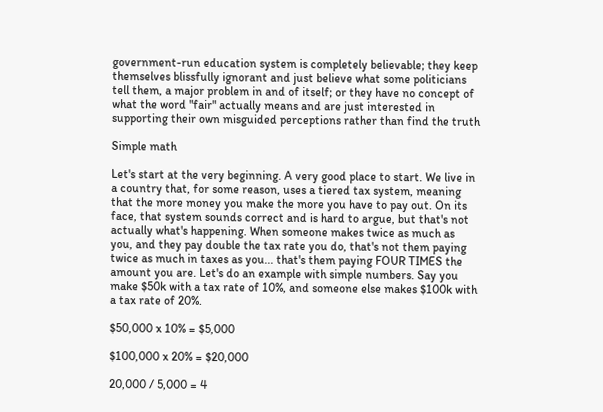government-run education system is completely believable; they keep themselves blissfully ignorant and just believe what some politicians tell them, a major problem in and of itself; or they have no concept of what the word "fair" actually means and are just interested in supporting their own misguided perceptions rather than find the truth

Simple math

Let's start at the very beginning. A very good place to start. We live in a country that, for some reason, uses a tiered tax system, meaning that the more money you make the more you have to pay out. On its face, that system sounds correct and is hard to argue, but that's not actually what's happening. When someone makes twice as much as you, and they pay double the tax rate you do, that's not them paying twice as much in taxes as you... that's them paying FOUR TIMES the amount you are. Let's do an example with simple numbers. Say you make $50k with a tax rate of 10%, and someone else makes $100k with a tax rate of 20%.

$50,000 x 10% = $5,000

$100,000 x 20% = $20,000

20,000 / 5,000 = 4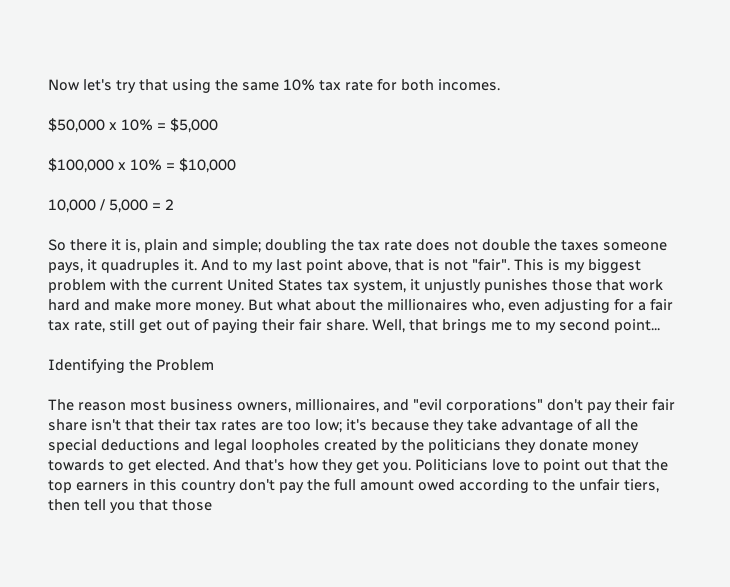Now let's try that using the same 10% tax rate for both incomes.

$50,000 x 10% = $5,000

$100,000 x 10% = $10,000

10,000 / 5,000 = 2

So there it is, plain and simple; doubling the tax rate does not double the taxes someone pays, it quadruples it. And to my last point above, that is not "fair". This is my biggest problem with the current United States tax system, it unjustly punishes those that work hard and make more money. But what about the millionaires who, even adjusting for a fair tax rate, still get out of paying their fair share. Well, that brings me to my second point...

Identifying the Problem

The reason most business owners, millionaires, and "evil corporations" don't pay their fair share isn't that their tax rates are too low; it's because they take advantage of all the special deductions and legal loopholes created by the politicians they donate money towards to get elected. And that's how they get you. Politicians love to point out that the top earners in this country don't pay the full amount owed according to the unfair tiers, then tell you that those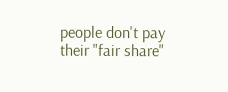people don't pay their "fair share"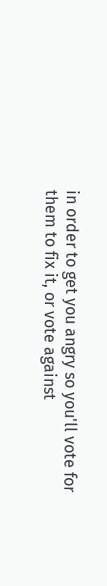in order to get you angry so you'll vote for them to fix it, or vote against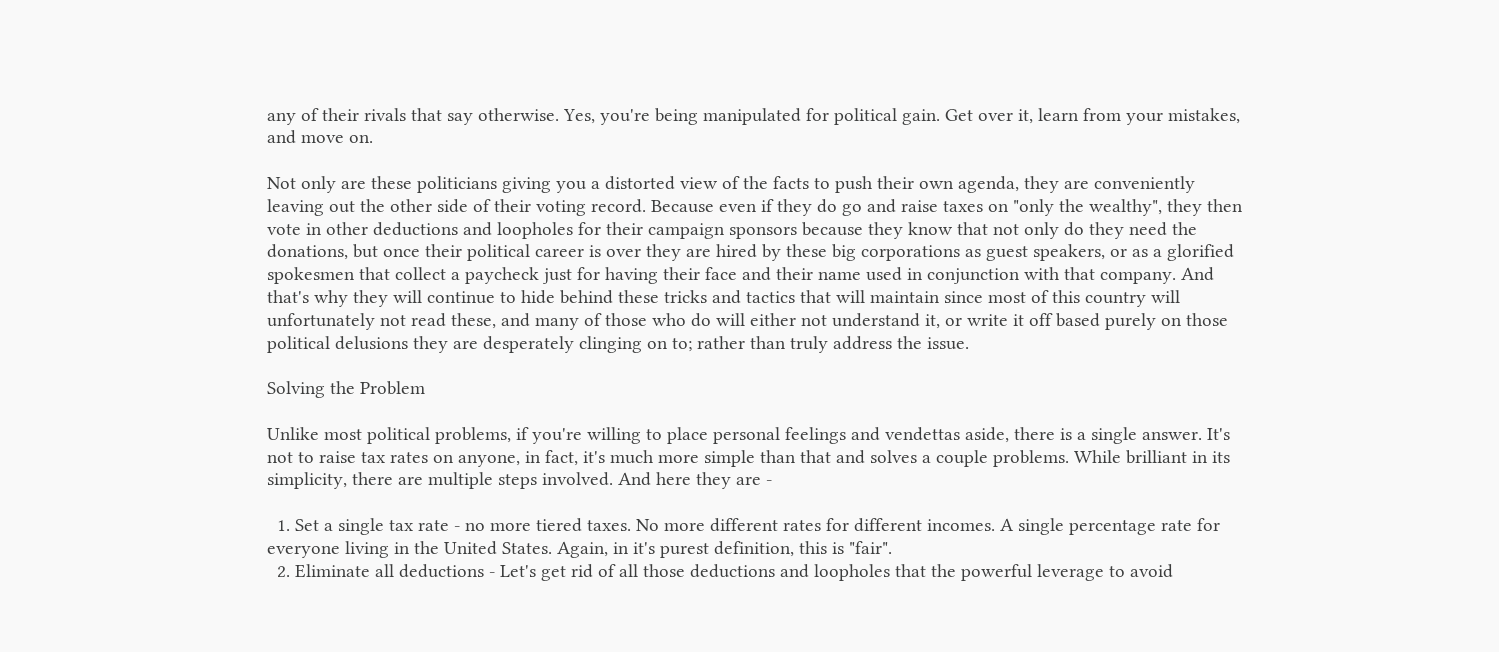any of their rivals that say otherwise. Yes, you're being manipulated for political gain. Get over it, learn from your mistakes, and move on.

Not only are these politicians giving you a distorted view of the facts to push their own agenda, they are conveniently leaving out the other side of their voting record. Because even if they do go and raise taxes on "only the wealthy", they then vote in other deductions and loopholes for their campaign sponsors because they know that not only do they need the donations, but once their political career is over they are hired by these big corporations as guest speakers, or as a glorified spokesmen that collect a paycheck just for having their face and their name used in conjunction with that company. And that's why they will continue to hide behind these tricks and tactics that will maintain since most of this country will unfortunately not read these, and many of those who do will either not understand it, or write it off based purely on those political delusions they are desperately clinging on to; rather than truly address the issue.

Solving the Problem

Unlike most political problems, if you're willing to place personal feelings and vendettas aside, there is a single answer. It's not to raise tax rates on anyone, in fact, it's much more simple than that and solves a couple problems. While brilliant in its simplicity, there are multiple steps involved. And here they are -

  1. Set a single tax rate - no more tiered taxes. No more different rates for different incomes. A single percentage rate for everyone living in the United States. Again, in it's purest definition, this is "fair".
  2. Eliminate all deductions - Let's get rid of all those deductions and loopholes that the powerful leverage to avoid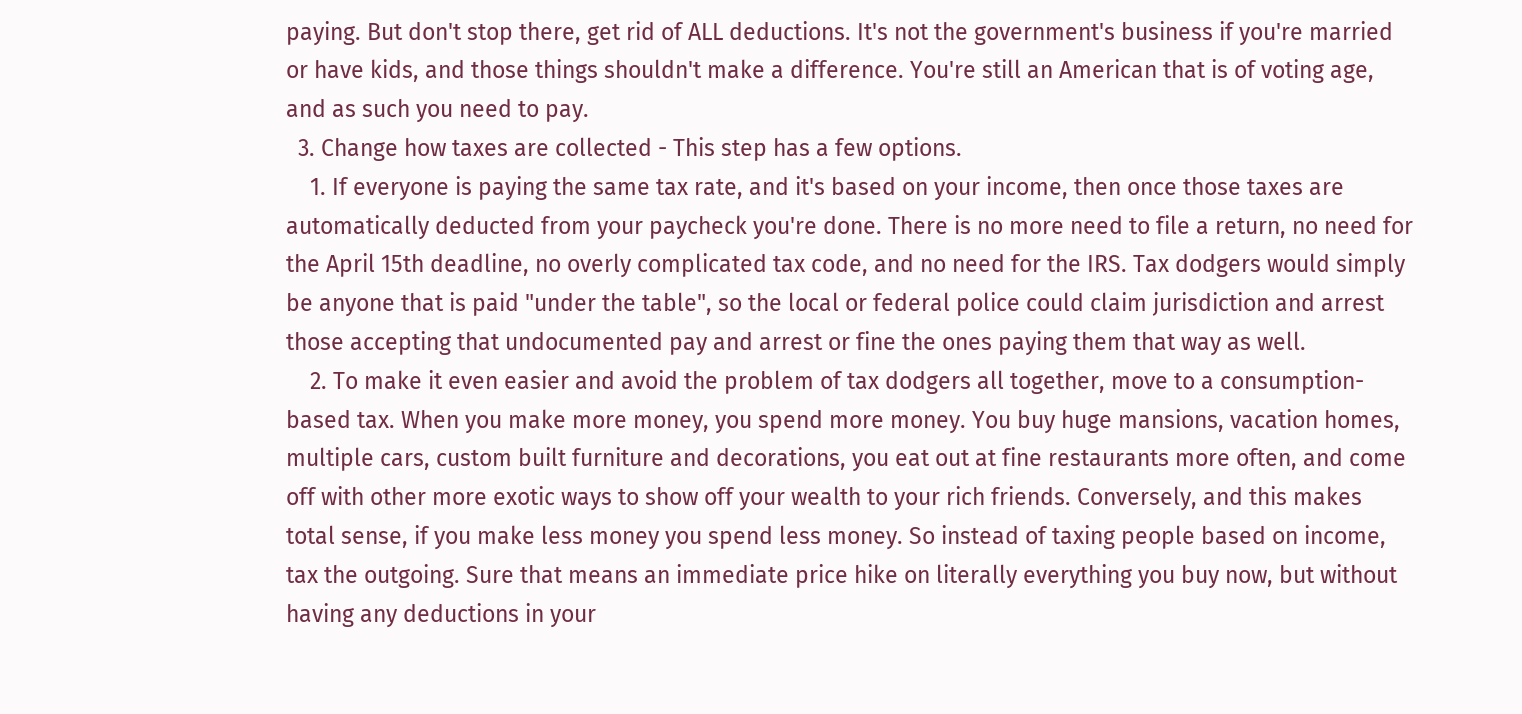paying. But don't stop there, get rid of ALL deductions. It's not the government's business if you're married or have kids, and those things shouldn't make a difference. You're still an American that is of voting age, and as such you need to pay.
  3. Change how taxes are collected - This step has a few options.
    1. If everyone is paying the same tax rate, and it's based on your income, then once those taxes are automatically deducted from your paycheck you're done. There is no more need to file a return, no need for the April 15th deadline, no overly complicated tax code, and no need for the IRS. Tax dodgers would simply be anyone that is paid "under the table", so the local or federal police could claim jurisdiction and arrest those accepting that undocumented pay and arrest or fine the ones paying them that way as well.
    2. To make it even easier and avoid the problem of tax dodgers all together, move to a consumption-based tax. When you make more money, you spend more money. You buy huge mansions, vacation homes, multiple cars, custom built furniture and decorations, you eat out at fine restaurants more often, and come off with other more exotic ways to show off your wealth to your rich friends. Conversely, and this makes total sense, if you make less money you spend less money. So instead of taxing people based on income, tax the outgoing. Sure that means an immediate price hike on literally everything you buy now, but without having any deductions in your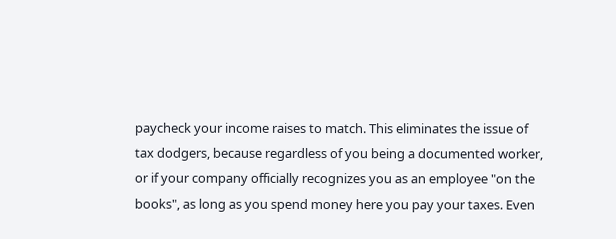paycheck your income raises to match. This eliminates the issue of tax dodgers, because regardless of you being a documented worker, or if your company officially recognizes you as an employee "on the books", as long as you spend money here you pay your taxes. Even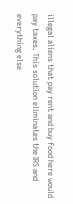illegal aliens that pay rent and buy food here would pay taxes. This solution eliminates the IRS and everything else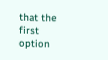that the first option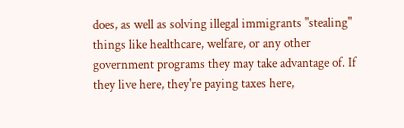does, as well as solving illegal immigrants "stealing" things like healthcare, welfare, or any other government programs they may take advantage of. If they live here, they're paying taxes here,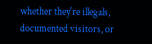whether they're illegals, documented visitors, or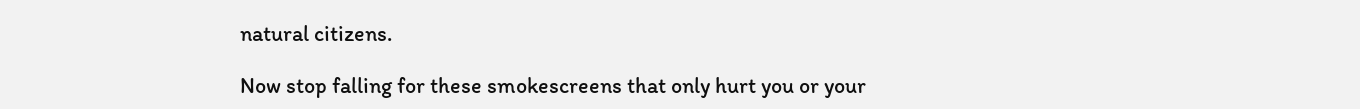natural citizens.

Now stop falling for these smokescreens that only hurt you or your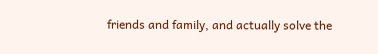friends and family, and actually solve the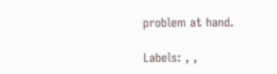problem at hand.

Labels: , ,